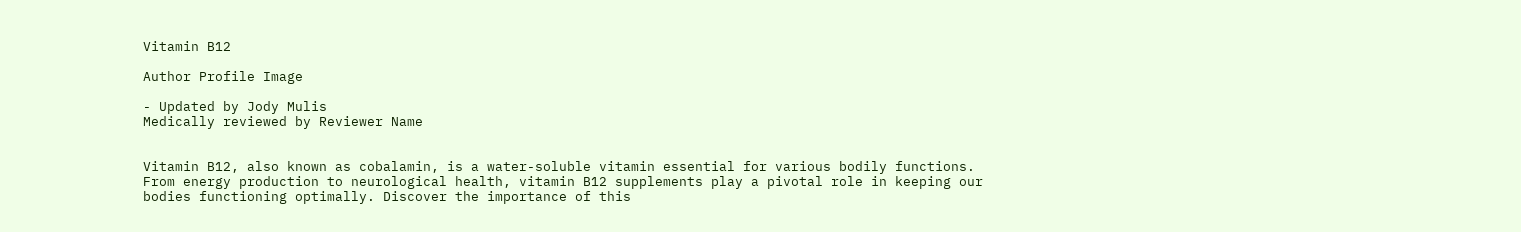Vitamin B12

Author Profile Image

- Updated by Jody Mulis
Medically reviewed by Reviewer Name


Vitamin B12, also known as cobalamin, is a water-soluble vitamin essential for various bodily functions. From energy production to neurological health, vitamin B12 supplements play a pivotal role in keeping our bodies functioning optimally. Discover the importance of this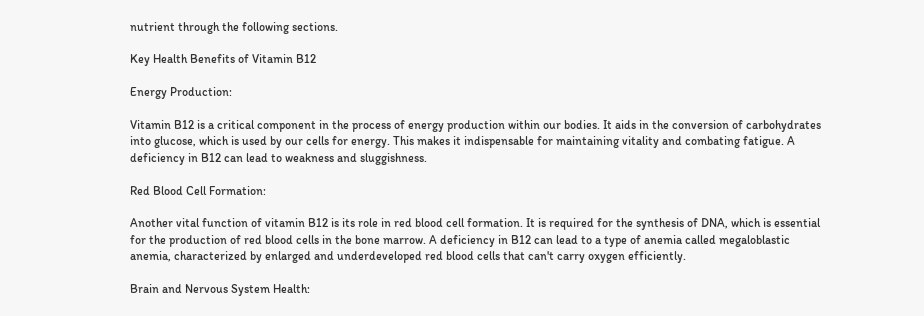nutrient through the following sections.

Key Health Benefits of Vitamin B12

Energy Production:

Vitamin B12 is a critical component in the process of energy production within our bodies. It aids in the conversion of carbohydrates into glucose, which is used by our cells for energy. This makes it indispensable for maintaining vitality and combating fatigue. A deficiency in B12 can lead to weakness and sluggishness.

Red Blood Cell Formation:

Another vital function of vitamin B12 is its role in red blood cell formation. It is required for the synthesis of DNA, which is essential for the production of red blood cells in the bone marrow. A deficiency in B12 can lead to a type of anemia called megaloblastic anemia, characterized by enlarged and underdeveloped red blood cells that can't carry oxygen efficiently.

Brain and Nervous System Health: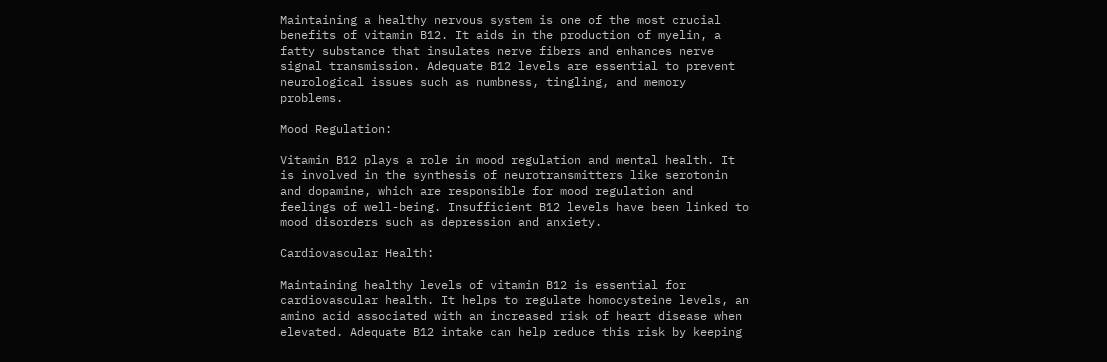Maintaining a healthy nervous system is one of the most crucial benefits of vitamin B12. It aids in the production of myelin, a fatty substance that insulates nerve fibers and enhances nerve signal transmission. Adequate B12 levels are essential to prevent neurological issues such as numbness, tingling, and memory problems.

Mood Regulation:

Vitamin B12 plays a role in mood regulation and mental health. It is involved in the synthesis of neurotransmitters like serotonin and dopamine, which are responsible for mood regulation and feelings of well-being. Insufficient B12 levels have been linked to mood disorders such as depression and anxiety.

Cardiovascular Health:

Maintaining healthy levels of vitamin B12 is essential for cardiovascular health. It helps to regulate homocysteine levels, an amino acid associated with an increased risk of heart disease when elevated. Adequate B12 intake can help reduce this risk by keeping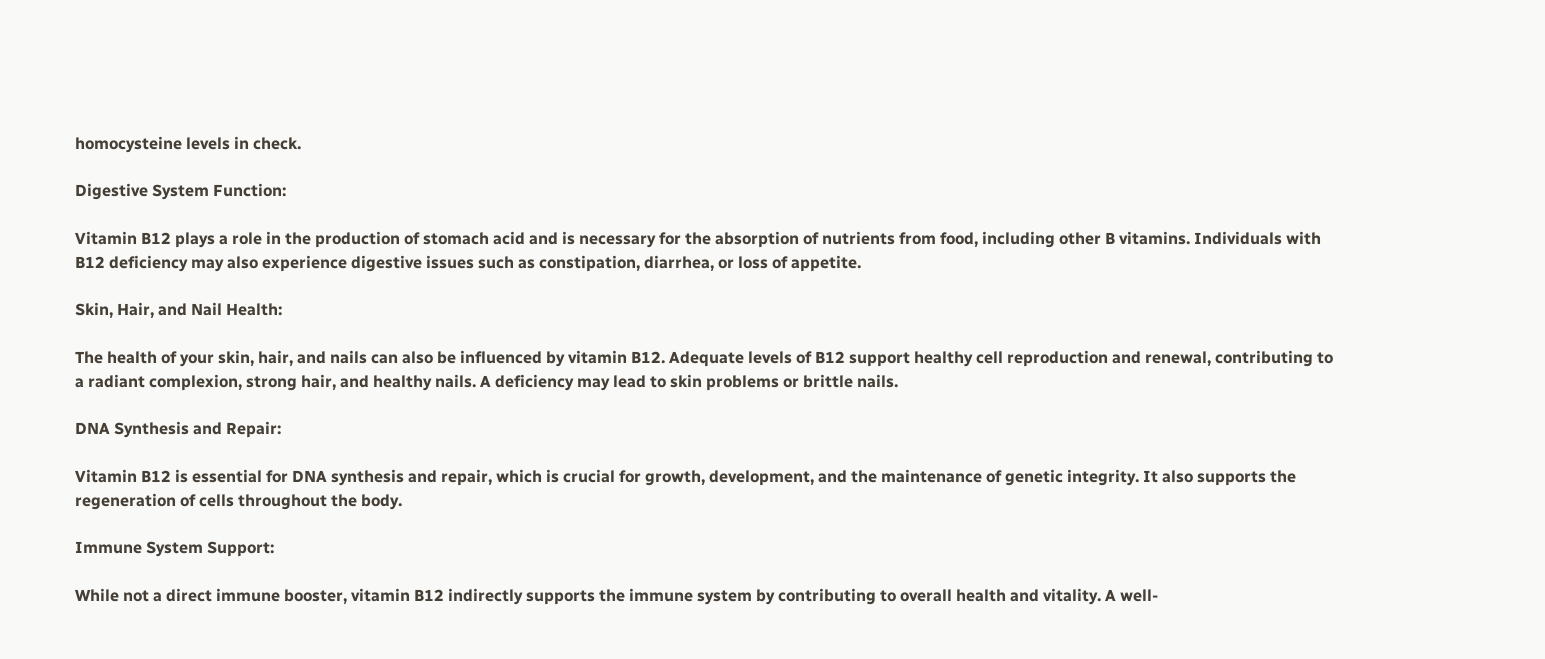homocysteine levels in check.

Digestive System Function:

Vitamin B12 plays a role in the production of stomach acid and is necessary for the absorption of nutrients from food, including other B vitamins. Individuals with B12 deficiency may also experience digestive issues such as constipation, diarrhea, or loss of appetite.

Skin, Hair, and Nail Health:

The health of your skin, hair, and nails can also be influenced by vitamin B12. Adequate levels of B12 support healthy cell reproduction and renewal, contributing to a radiant complexion, strong hair, and healthy nails. A deficiency may lead to skin problems or brittle nails.

DNA Synthesis and Repair:

Vitamin B12 is essential for DNA synthesis and repair, which is crucial for growth, development, and the maintenance of genetic integrity. It also supports the regeneration of cells throughout the body.

Immune System Support:

While not a direct immune booster, vitamin B12 indirectly supports the immune system by contributing to overall health and vitality. A well-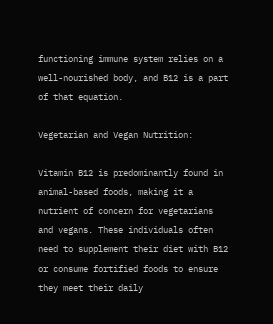functioning immune system relies on a well-nourished body, and B12 is a part of that equation.

Vegetarian and Vegan Nutrition:

Vitamin B12 is predominantly found in animal-based foods, making it a nutrient of concern for vegetarians and vegans. These individuals often need to supplement their diet with B12 or consume fortified foods to ensure they meet their daily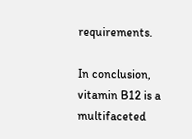requirements.

In conclusion, vitamin B12 is a multifaceted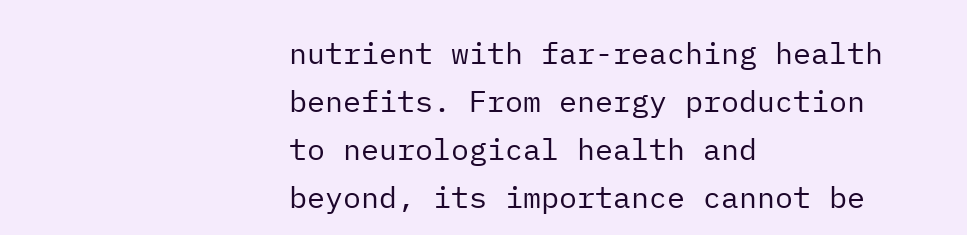nutrient with far-reaching health benefits. From energy production to neurological health and beyond, its importance cannot be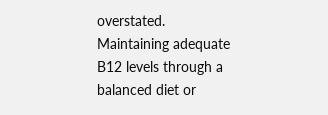overstated. Maintaining adequate B12 levels through a balanced diet or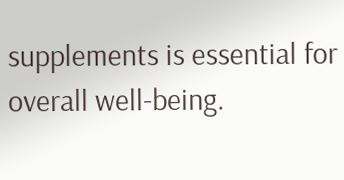supplements is essential for overall well-being.